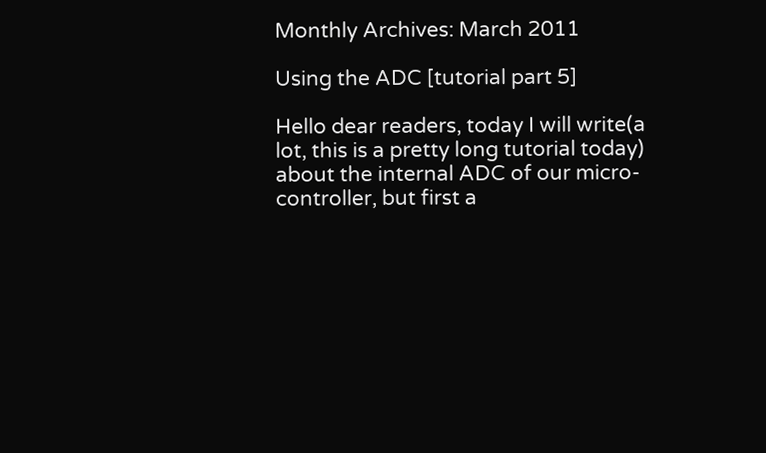Monthly Archives: March 2011

Using the ADC [tutorial part 5]

Hello dear readers, today I will write(a lot, this is a pretty long tutorial today) about the internal ADC of our micro-controller, but first a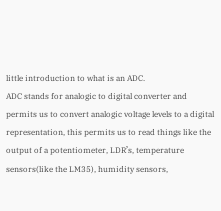little introduction to what is an ADC.
ADC stands for analogic to digital converter and permits us to convert analogic voltage levels to a digital representation, this permits us to read things like the output of a potentiometer, LDR’s, temperature sensors(like the LM35), humidity sensors,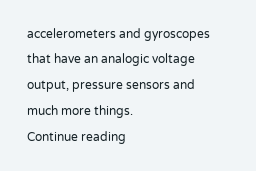accelerometers and gyroscopes that have an analogic voltage output, pressure sensors and much more things.
Continue reading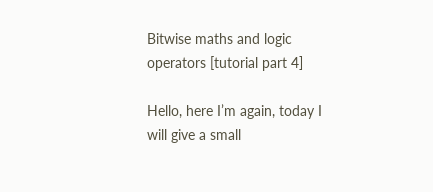Bitwise maths and logic operators [tutorial part 4]

Hello, here I’m again, today I will give a small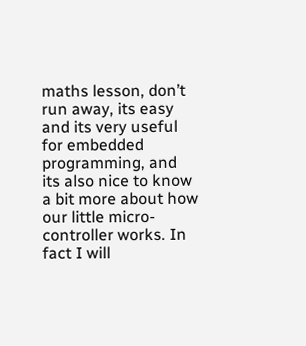maths lesson, don’t run away, its easy and its very useful for embedded programming, and its also nice to know a bit more about how our little micro-controller works. In fact I will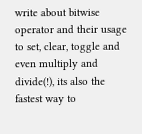write about bitwise operator and their usage to set, clear, toggle and even multiply and divide(!), its also the fastest way to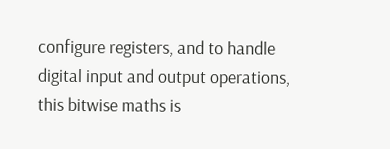configure registers, and to handle digital input and output operations, this bitwise maths is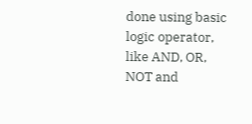done using basic logic operator, like AND, OR, NOT and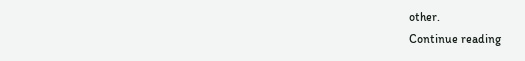other.
Continue reading